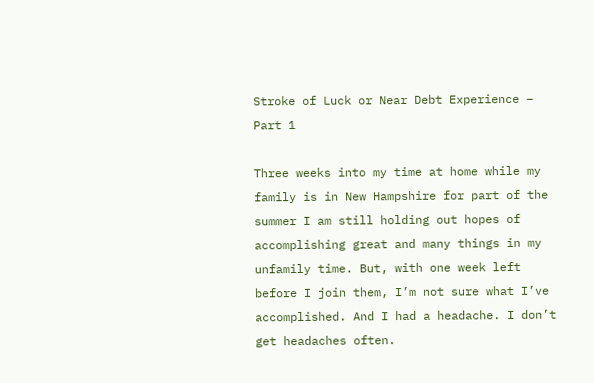Stroke of Luck or Near Debt Experience – Part 1

Three weeks into my time at home while my family is in New Hampshire for part of the summer I am still holding out hopes of accomplishing great and many things in my unfamily time. But, with one week left before I join them, I’m not sure what I’ve accomplished. And I had a headache. I don’t get headaches often.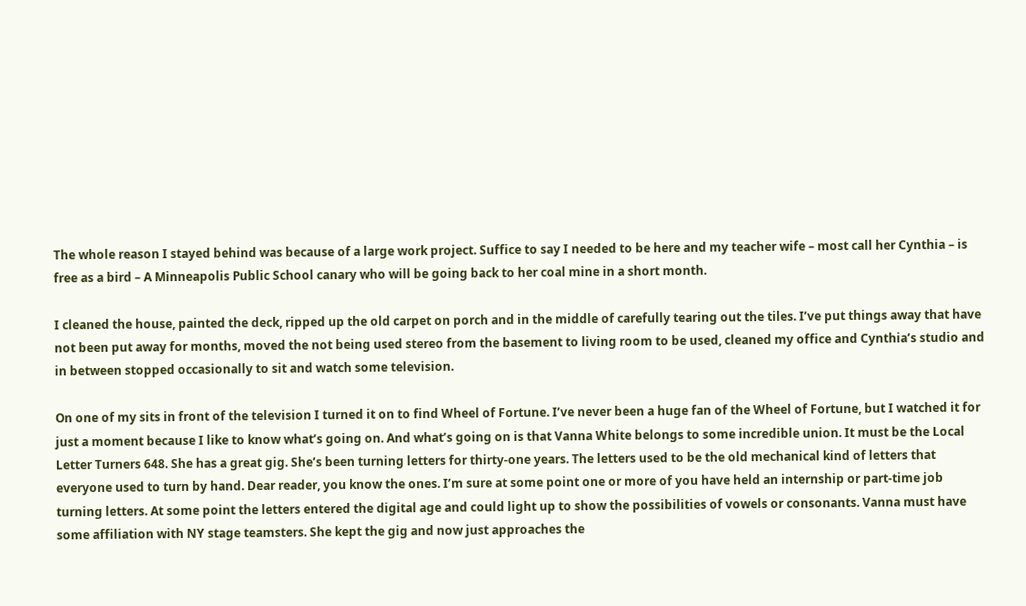The whole reason I stayed behind was because of a large work project. Suffice to say I needed to be here and my teacher wife – most call her Cynthia – is free as a bird – A Minneapolis Public School canary who will be going back to her coal mine in a short month.

I cleaned the house, painted the deck, ripped up the old carpet on porch and in the middle of carefully tearing out the tiles. I’ve put things away that have not been put away for months, moved the not being used stereo from the basement to living room to be used, cleaned my office and Cynthia’s studio and in between stopped occasionally to sit and watch some television.

On one of my sits in front of the television I turned it on to find Wheel of Fortune. I’ve never been a huge fan of the Wheel of Fortune, but I watched it for just a moment because I like to know what’s going on. And what’s going on is that Vanna White belongs to some incredible union. It must be the Local Letter Turners 648. She has a great gig. She’s been turning letters for thirty-one years. The letters used to be the old mechanical kind of letters that everyone used to turn by hand. Dear reader, you know the ones. I’m sure at some point one or more of you have held an internship or part-time job turning letters. At some point the letters entered the digital age and could light up to show the possibilities of vowels or consonants. Vanna must have some affiliation with NY stage teamsters. She kept the gig and now just approaches the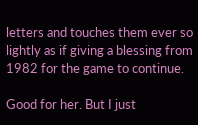letters and touches them ever so lightly as if giving a blessing from 1982 for the game to continue.

Good for her. But I just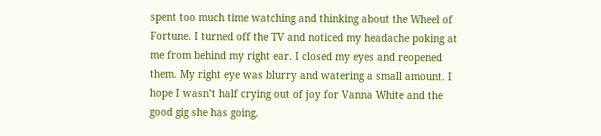spent too much time watching and thinking about the Wheel of Fortune. I turned off the TV and noticed my headache poking at me from behind my right ear. I closed my eyes and reopened them. My right eye was blurry and watering a small amount. I hope I wasn’t half crying out of joy for Vanna White and the good gig she has going.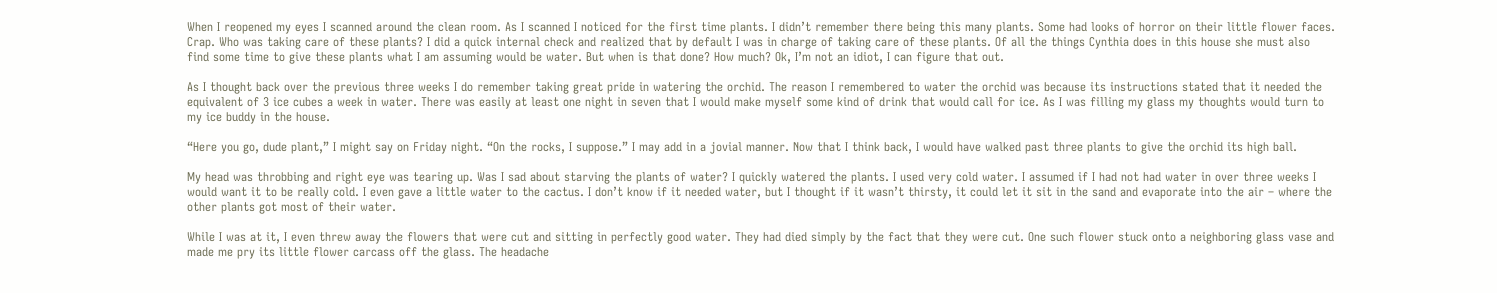When I reopened my eyes I scanned around the clean room. As I scanned I noticed for the first time plants. I didn’t remember there being this many plants. Some had looks of horror on their little flower faces. Crap. Who was taking care of these plants? I did a quick internal check and realized that by default I was in charge of taking care of these plants. Of all the things Cynthia does in this house she must also find some time to give these plants what I am assuming would be water. But when is that done? How much? Ok, I’m not an idiot, I can figure that out.

As I thought back over the previous three weeks I do remember taking great pride in watering the orchid. The reason I remembered to water the orchid was because its instructions stated that it needed the equivalent of 3 ice cubes a week in water. There was easily at least one night in seven that I would make myself some kind of drink that would call for ice. As I was filling my glass my thoughts would turn to my ice buddy in the house.

“Here you go, dude plant,” I might say on Friday night. “On the rocks, I suppose.” I may add in a jovial manner. Now that I think back, I would have walked past three plants to give the orchid its high ball.

My head was throbbing and right eye was tearing up. Was I sad about starving the plants of water? I quickly watered the plants. I used very cold water. I assumed if I had not had water in over three weeks I would want it to be really cold. I even gave a little water to the cactus. I don’t know if it needed water, but I thought if it wasn’t thirsty, it could let it sit in the sand and evaporate into the air – where the other plants got most of their water.

While I was at it, I even threw away the flowers that were cut and sitting in perfectly good water. They had died simply by the fact that they were cut. One such flower stuck onto a neighboring glass vase and made me pry its little flower carcass off the glass. The headache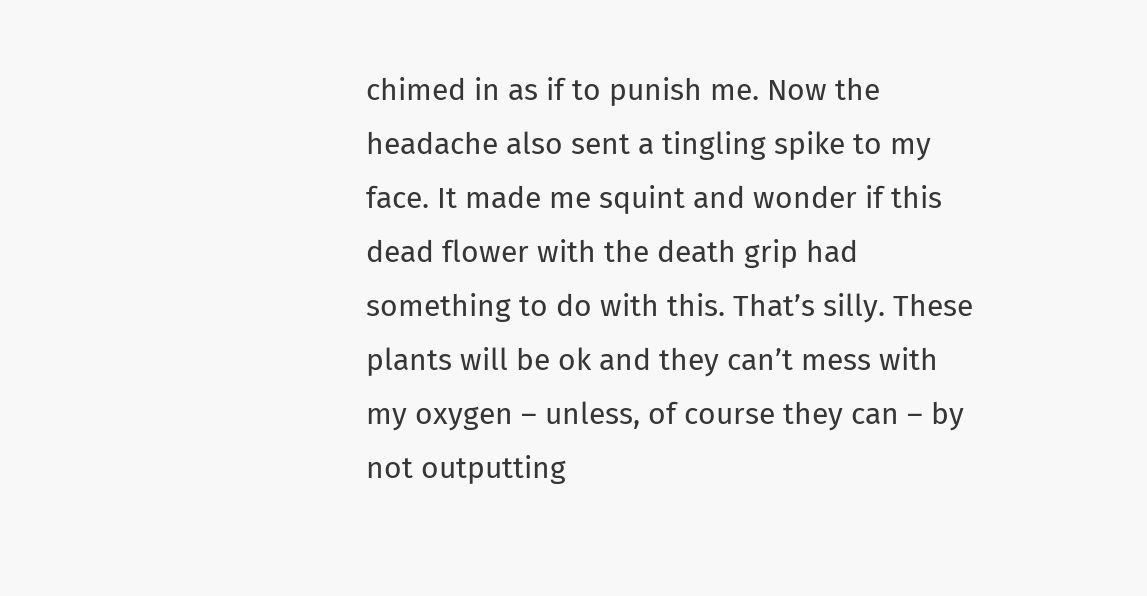chimed in as if to punish me. Now the headache also sent a tingling spike to my face. It made me squint and wonder if this dead flower with the death grip had something to do with this. That’s silly. These plants will be ok and they can’t mess with my oxygen – unless, of course they can – by not outputting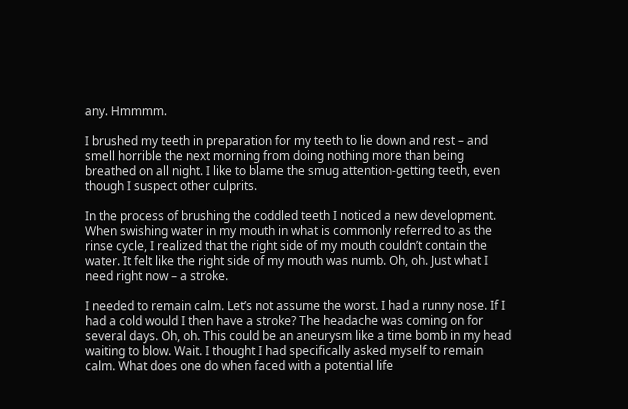any. Hmmmm.

I brushed my teeth in preparation for my teeth to lie down and rest – and smell horrible the next morning from doing nothing more than being breathed on all night. I like to blame the smug attention-getting teeth, even though I suspect other culprits.

In the process of brushing the coddled teeth I noticed a new development. When swishing water in my mouth in what is commonly referred to as the rinse cycle, I realized that the right side of my mouth couldn’t contain the water. It felt like the right side of my mouth was numb. Oh, oh. Just what I need right now – a stroke.

I needed to remain calm. Let’s not assume the worst. I had a runny nose. If I had a cold would I then have a stroke? The headache was coming on for several days. Oh, oh. This could be an aneurysm like a time bomb in my head waiting to blow. Wait. I thought I had specifically asked myself to remain calm. What does one do when faced with a potential life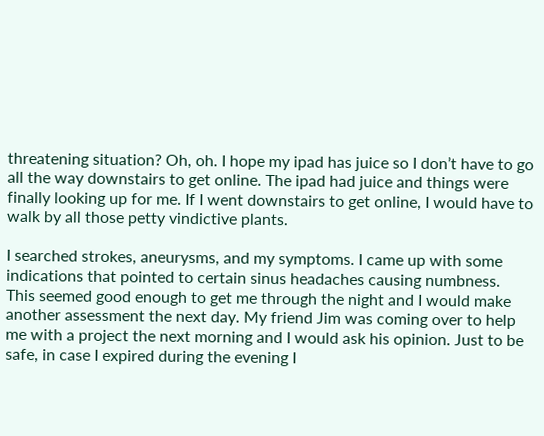threatening situation? Oh, oh. I hope my ipad has juice so I don’t have to go all the way downstairs to get online. The ipad had juice and things were finally looking up for me. If I went downstairs to get online, I would have to walk by all those petty vindictive plants.

I searched strokes, aneurysms, and my symptoms. I came up with some indications that pointed to certain sinus headaches causing numbness. This seemed good enough to get me through the night and I would make another assessment the next day. My friend Jim was coming over to help me with a project the next morning and I would ask his opinion. Just to be safe, in case I expired during the evening I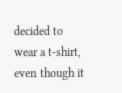decided to wear a t-shirt, even though it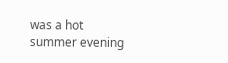was a hot summer evening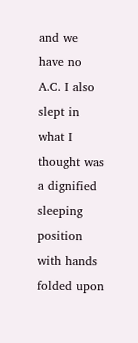and we have no A.C. I also slept in what I thought was a dignified sleeping position with hands folded upon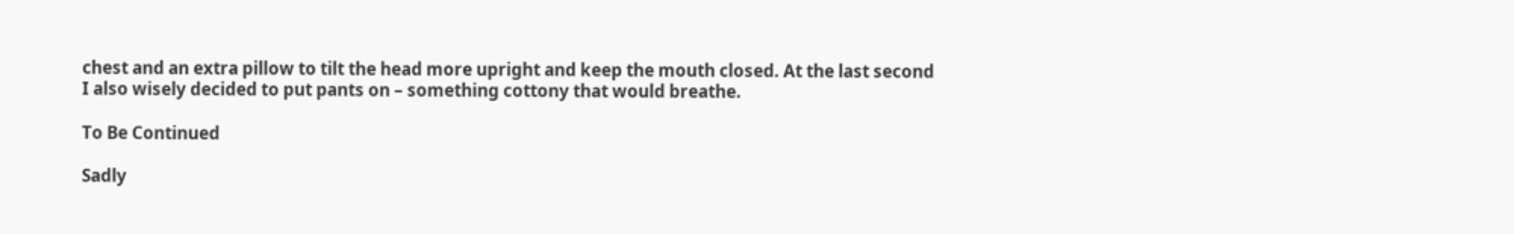chest and an extra pillow to tilt the head more upright and keep the mouth closed. At the last second I also wisely decided to put pants on – something cottony that would breathe.

To Be Continued

Sadly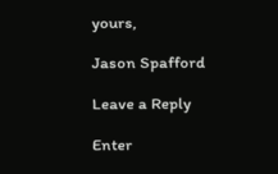yours,

Jason Spafford

Leave a Reply

Enter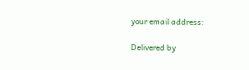your email address:

Delivered by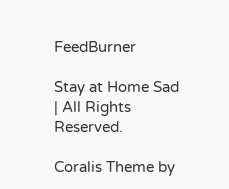FeedBurner

Stay at Home Sad | All Rights Reserved.

Coralis Theme by